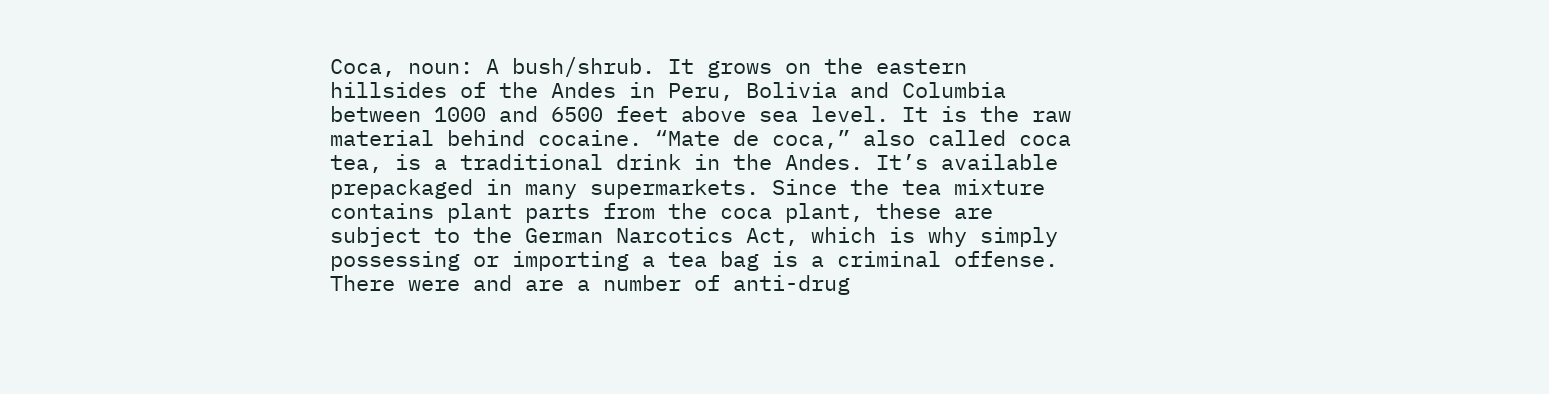Coca, noun: A bush/shrub. It grows on the eastern hillsides of the Andes in Peru, Bolivia and Columbia between 1000 and 6500 feet above sea level. It is the raw material behind cocaine. “Mate de coca,” also called coca tea, is a traditional drink in the Andes. It’s available prepackaged in many supermarkets. Since the tea mixture contains plant parts from the coca plant, these are subject to the German Narcotics Act, which is why simply possessing or importing a tea bag is a criminal offense. There were and are a number of anti-drug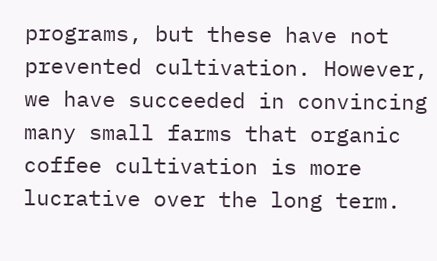programs, but these have not prevented cultivation. However, we have succeeded in convincing many small farms that organic coffee cultivation is more lucrative over the long term.